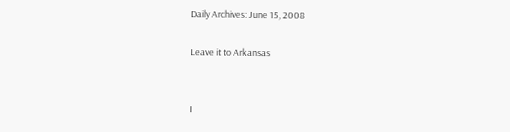Daily Archives: June 15, 2008

Leave it to Arkansas


I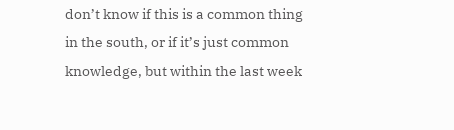don’t know if this is a common thing in the south, or if it’s just common knowledge, but within the last week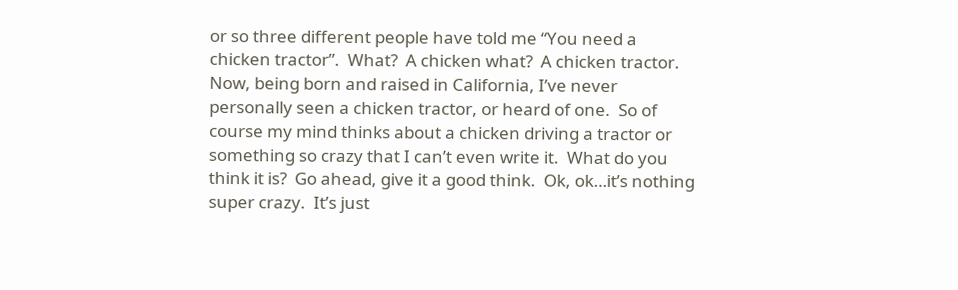or so three different people have told me “You need a chicken tractor”.  What?  A chicken what?  A chicken tractor.  Now, being born and raised in California, I’ve never personally seen a chicken tractor, or heard of one.  So of course my mind thinks about a chicken driving a tractor or something so crazy that I can’t even write it.  What do you think it is?  Go ahead, give it a good think.  Ok, ok…it’s nothing super crazy.  It’s just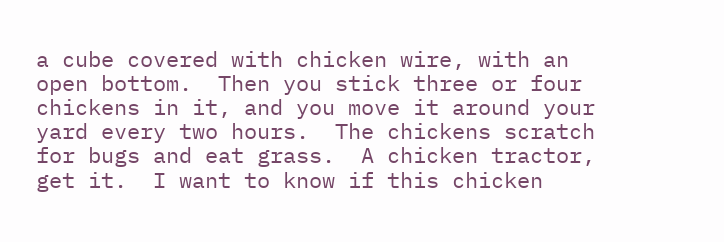a cube covered with chicken wire, with an open bottom.  Then you stick three or four chickens in it, and you move it around your yard every two hours.  The chickens scratch for bugs and eat grass.  A chicken tractor, get it.  I want to know if this chicken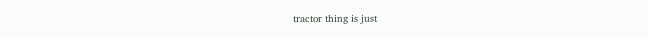tractor thing is just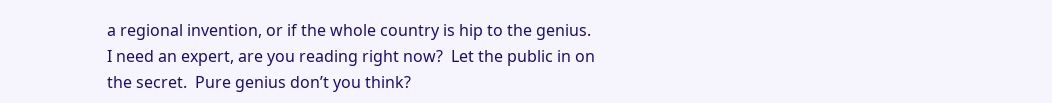a regional invention, or if the whole country is hip to the genius.  I need an expert, are you reading right now?  Let the public in on the secret.  Pure genius don’t you think?